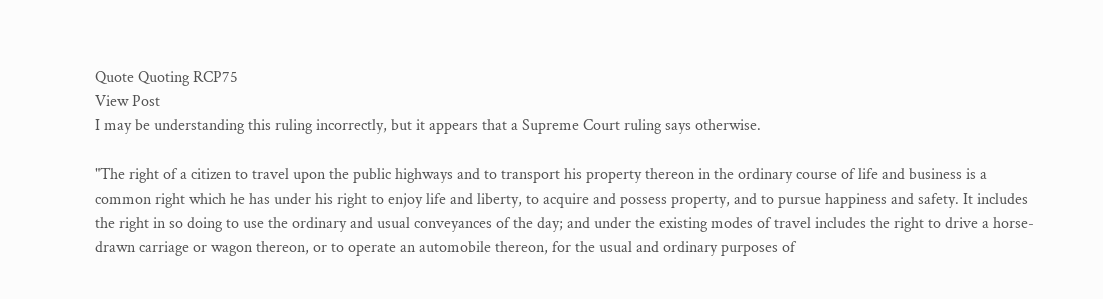Quote Quoting RCP75
View Post
I may be understanding this ruling incorrectly, but it appears that a Supreme Court ruling says otherwise.

"The right of a citizen to travel upon the public highways and to transport his property thereon in the ordinary course of life and business is a common right which he has under his right to enjoy life and liberty, to acquire and possess property, and to pursue happiness and safety. It includes the right in so doing to use the ordinary and usual conveyances of the day; and under the existing modes of travel includes the right to drive a horse-drawn carriage or wagon thereon, or to operate an automobile thereon, for the usual and ordinary purposes of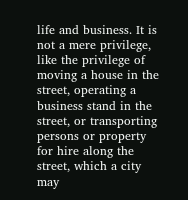life and business. It is not a mere privilege, like the privilege of moving a house in the street, operating a business stand in the street, or transporting persons or property for hire along the street, which a city may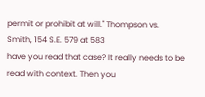permit or prohibit at will." Thompson vs. Smith, 154 S.E. 579 at 583
have you read that case? It really needs to be read with context. Then you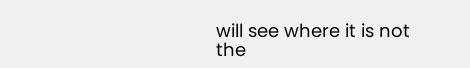will see where it is not the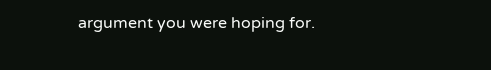argument you were hoping for.